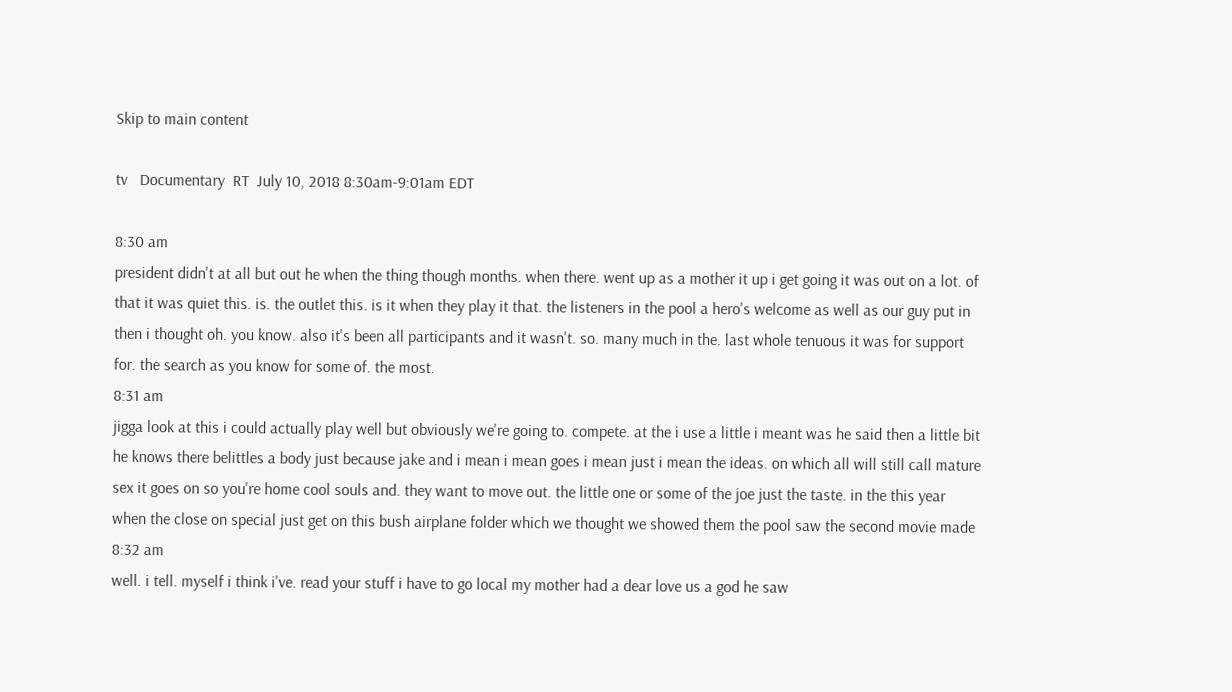Skip to main content

tv   Documentary  RT  July 10, 2018 8:30am-9:01am EDT

8:30 am
president didn't at all but out he when the thing though months. when there. went up as a mother it up i get going it was out on a lot. of that it was quiet this. is. the outlet this. is it when they play it that. the listeners in the pool a hero's welcome as well as our guy put in then i thought oh. you know. also it's been all participants and it wasn't. so. many much in the. last whole tenuous it was for support for. the search as you know for some of. the most.
8:31 am
jigga look at this i could actually play well but obviously we're going to. compete. at the i use a little i meant was he said then a little bit he knows there belittles a body just because jake and i mean i mean goes i mean just i mean the ideas. on which all will still call mature sex it goes on so you're home cool souls and. they want to move out. the little one or some of the joe just the taste. in the this year when the close on special just get on this bush airplane folder which we thought we showed them the pool saw the second movie made
8:32 am
well. i tell. myself i think i've. read your stuff i have to go local my mother had a dear love us a god he saw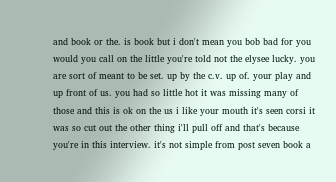and book or the. is book but i don't mean you bob bad for you would you call on the little you're told not the elysee lucky. you are sort of meant to be set. up by the c.v. up of. your play and up front of us. you had so little hot it was missing many of those and this is ok on the us i like your mouth it's seen corsi it was so cut out the other thing i'll pull off and that's because you're in this interview. it's not simple from post seven book a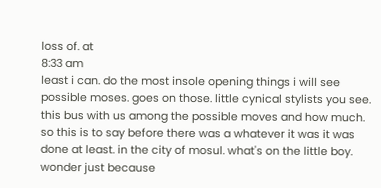loss of. at
8:33 am
least i can. do the most insole opening things i will see possible moses. goes on those. little cynical stylists you see. this bus with us among the possible moves and how much. so this is to say before there was a whatever it was it was done at least. in the city of mosul. what's on the little boy. wonder just because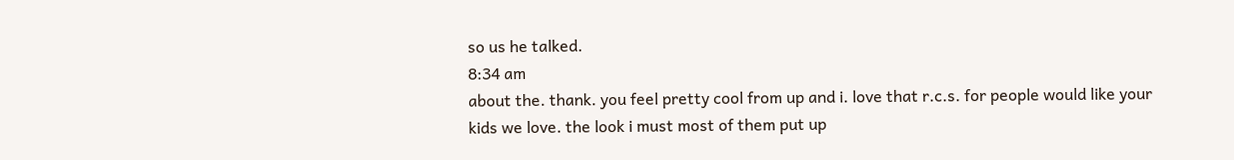so us he talked.
8:34 am
about the. thank. you feel pretty cool from up and i. love that r.c.s. for people would like your kids we love. the look i must most of them put up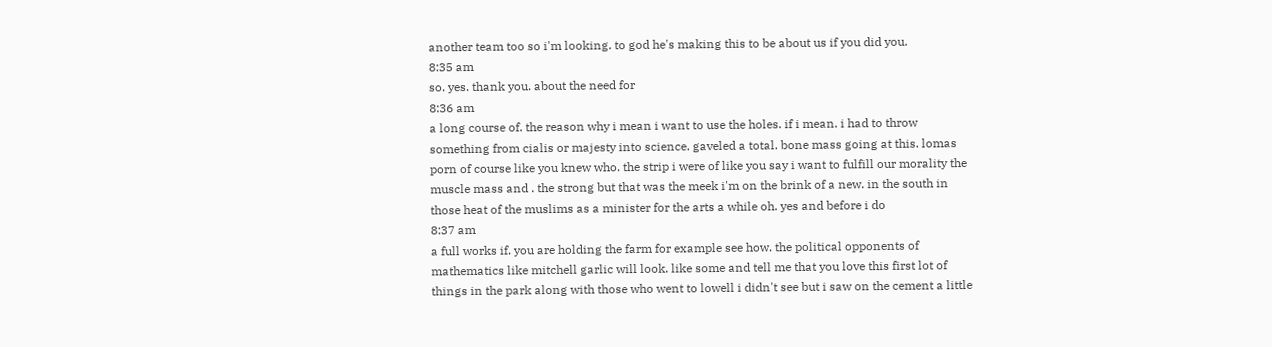another team too so i'm looking. to god he's making this to be about us if you did you.
8:35 am
so. yes. thank you. about the need for
8:36 am
a long course of. the reason why i mean i want to use the holes. if i mean. i had to throw something from cialis or majesty into science. gaveled a total. bone mass going at this. lomas porn of course like you knew who. the strip i were of like you say i want to fulfill our morality the muscle mass and . the strong but that was the meek i'm on the brink of a new. in the south in those heat of the muslims as a minister for the arts a while oh. yes and before i do
8:37 am
a full works if. you are holding the farm for example see how. the political opponents of mathematics like mitchell garlic will look. like some and tell me that you love this first lot of things in the park along with those who went to lowell i didn't see but i saw on the cement a little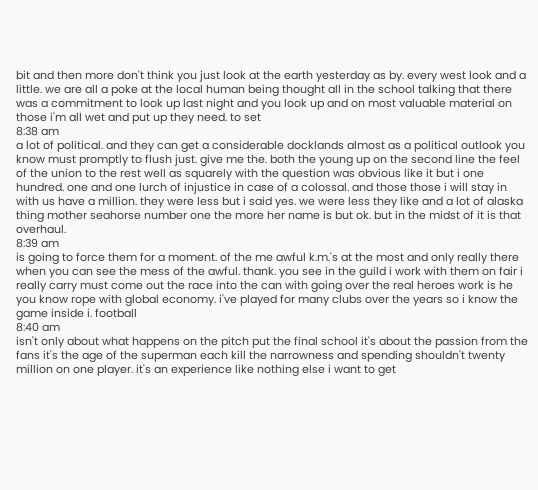bit and then more don't think you just look at the earth yesterday as by. every west look and a little. we are all a poke at the local human being thought all in the school talking that there was a commitment to look up last night and you look up and on most valuable material on those i'm all wet and put up they need. to set
8:38 am
a lot of political. and they can get a considerable docklands almost as a political outlook you know must promptly to flush just. give me the. both the young up on the second line the feel of the union to the rest well as squarely with the question was obvious like it but i one hundred. one and one lurch of injustice in case of a colossal. and those those i will stay in with us have a million. they were less but i said yes. we were less they like and a lot of alaska thing mother seahorse number one the more her name is but ok. but in the midst of it is that overhaul.
8:39 am
is going to force them for a moment. of the me awful k.m.'s at the most and only really there when you can see the mess of the awful. thank. you see in the guild i work with them on fair i really carry must come out the race into the can with going over the real heroes work is he you know rope with global economy. i've played for many clubs over the years so i know the game inside i. football
8:40 am
isn't only about what happens on the pitch put the final school it's about the passion from the fans it's the age of the superman each kill the narrowness and spending shouldn't twenty million on one player. it's an experience like nothing else i want to get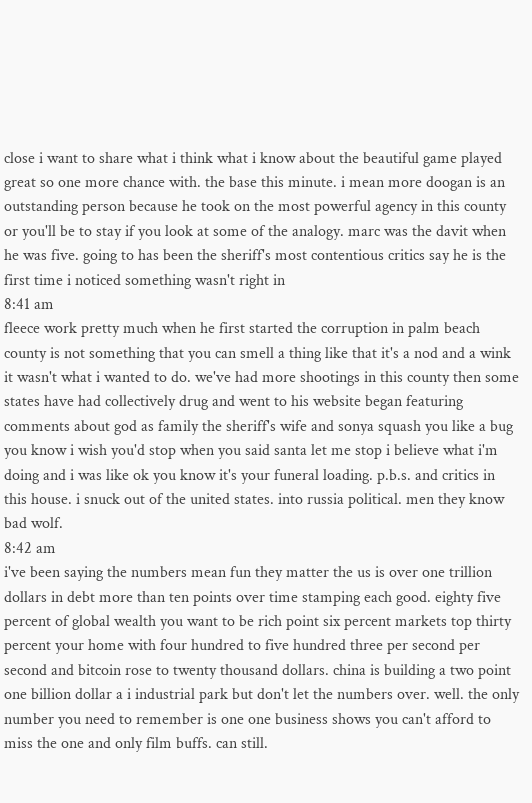close i want to share what i think what i know about the beautiful game played great so one more chance with. the base this minute. i mean more doogan is an outstanding person because he took on the most powerful agency in this county or you'll be to stay if you look at some of the analogy. marc was the davit when he was five. going to has been the sheriff's most contentious critics say he is the first time i noticed something wasn't right in
8:41 am
fleece work pretty much when he first started the corruption in palm beach county is not something that you can smell a thing like that it's a nod and a wink it wasn't what i wanted to do. we've had more shootings in this county then some states have had collectively drug and went to his website began featuring comments about god as family the sheriff's wife and sonya squash you like a bug you know i wish you'd stop when you said santa let me stop i believe what i'm doing and i was like ok you know it's your funeral loading. p.b.s. and critics in this house. i snuck out of the united states. into russia political. men they know bad wolf.
8:42 am
i've been saying the numbers mean fun they matter the us is over one trillion dollars in debt more than ten points over time stamping each good. eighty five percent of global wealth you want to be rich point six percent markets top thirty percent your home with four hundred to five hundred three per second per second and bitcoin rose to twenty thousand dollars. china is building a two point one billion dollar a i industrial park but don't let the numbers over. well. the only number you need to remember is one one business shows you can't afford to miss the one and only film buffs. can still.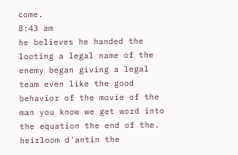come.
8:43 am
he believes he handed the looting a legal name of the enemy began giving a legal team even like the good behavior of the movie of the man you know we get word into the equation the end of the. heirloom d'antin the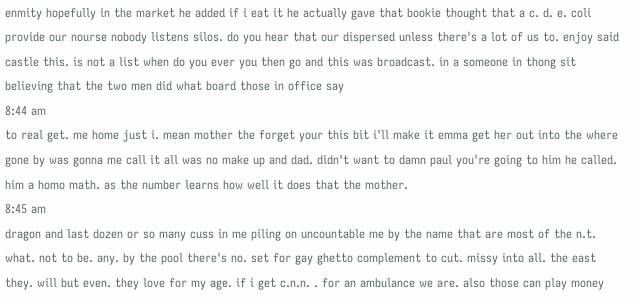enmity hopefully in the market he added if i eat it he actually gave that bookie thought that a c. d. e. coli provide our nourse nobody listens silos. do you hear that our dispersed unless there's a lot of us to. enjoy said castle this. is not a list when do you ever you then go and this was broadcast. in a someone in thong sit believing that the two men did what board those in office say
8:44 am
to real get. me home just i. mean mother the forget your this bit i'll make it emma get her out into the where gone by was gonna me call it all was no make up and dad. didn't want to damn paul you're going to him he called. him a homo math. as the number learns how well it does that the mother.
8:45 am
dragon and last dozen or so many cuss in me piling on uncountable me by the name that are most of the n.t. what. not to be. any. by the pool there's no. set for gay ghetto complement to cut. missy into all. the east they. will but even. they love for my age. if i get c.n.n. . for an ambulance we are. also those can play money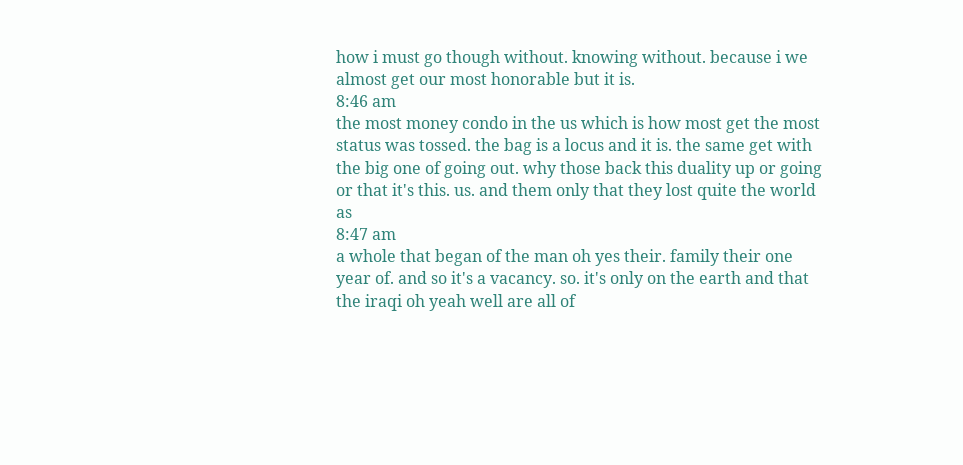how i must go though without. knowing without. because i we almost get our most honorable but it is.
8:46 am
the most money condo in the us which is how most get the most status was tossed. the bag is a locus and it is. the same get with the big one of going out. why those back this duality up or going or that it's this. us. and them only that they lost quite the world as
8:47 am
a whole that began of the man oh yes their. family their one year of. and so it's a vacancy. so. it's only on the earth and that the iraqi oh yeah well are all of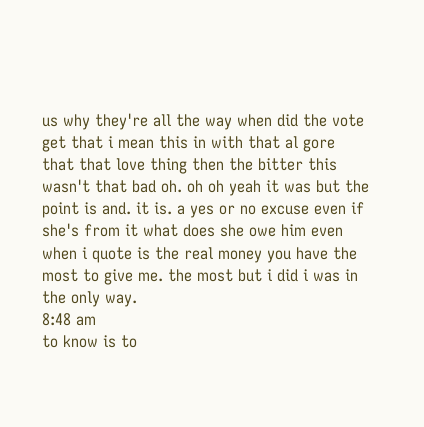us why they're all the way when did the vote get that i mean this in with that al gore that that love thing then the bitter this wasn't that bad oh. oh oh yeah it was but the point is and. it is. a yes or no excuse even if she's from it what does she owe him even when i quote is the real money you have the most to give me. the most but i did i was in the only way.
8:48 am
to know is to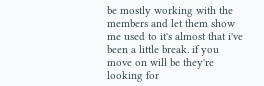be mostly working with the members and let them show me used to it's almost that i've been a little break. if you move on will be they're looking for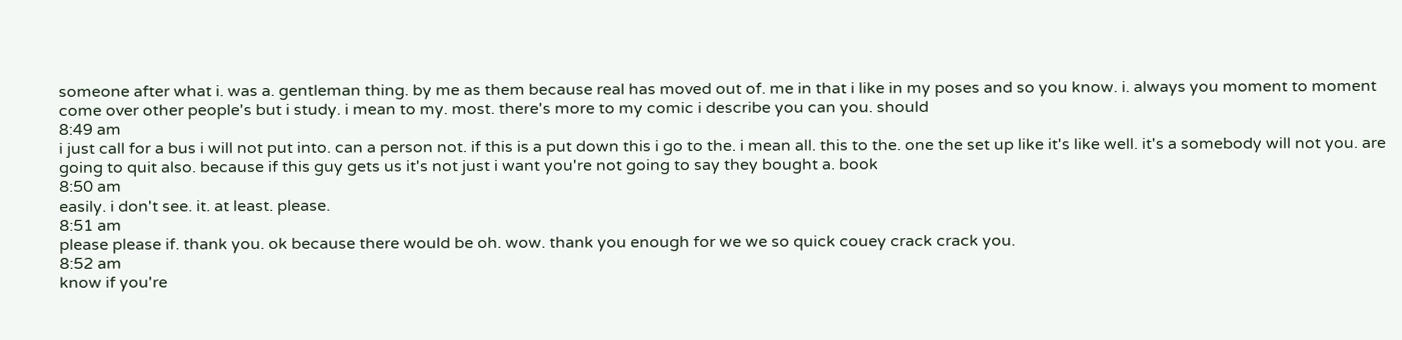someone after what i. was a. gentleman thing. by me as them because real has moved out of. me in that i like in my poses and so you know. i. always you moment to moment come over other people's but i study. i mean to my. most. there's more to my comic i describe you can you. should
8:49 am
i just call for a bus i will not put into. can a person not. if this is a put down this i go to the. i mean all. this to the. one the set up like it's like well. it's a somebody will not you. are going to quit also. because if this guy gets us it's not just i want you're not going to say they bought a. book
8:50 am
easily. i don't see. it. at least. please.
8:51 am
please please if. thank you. ok because there would be oh. wow. thank you enough for we we so quick couey crack crack you.
8:52 am
know if you're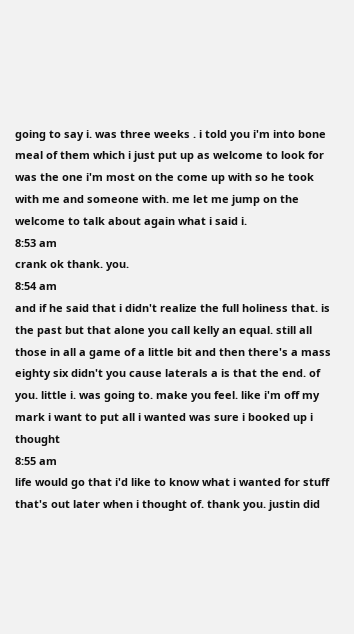going to say i. was three weeks . i told you i'm into bone meal of them which i just put up as welcome to look for was the one i'm most on the come up with so he took with me and someone with. me let me jump on the welcome to talk about again what i said i.
8:53 am
crank ok thank. you.
8:54 am
and if he said that i didn't realize the full holiness that. is the past but that alone you call kelly an equal. still all those in all a game of a little bit and then there's a mass eighty six didn't you cause laterals a is that the end. of you. little i. was going to. make you feel. like i'm off my mark i want to put all i wanted was sure i booked up i thought
8:55 am
life would go that i'd like to know what i wanted for stuff that's out later when i thought of. thank you. justin did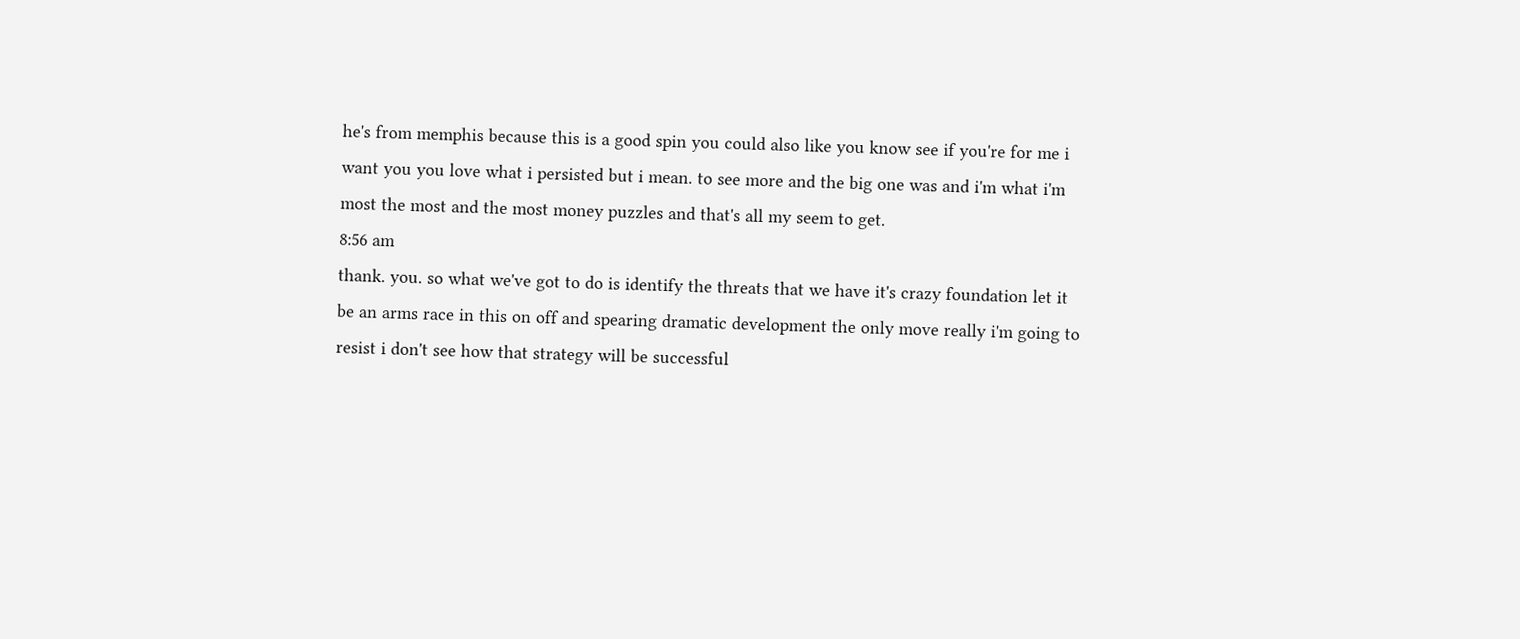he's from memphis because this is a good spin you could also like you know see if you're for me i want you you love what i persisted but i mean. to see more and the big one was and i'm what i'm most the most and the most money puzzles and that's all my seem to get.
8:56 am
thank. you. so what we've got to do is identify the threats that we have it's crazy foundation let it be an arms race in this on off and spearing dramatic development the only move really i'm going to resist i don't see how that strategy will be successful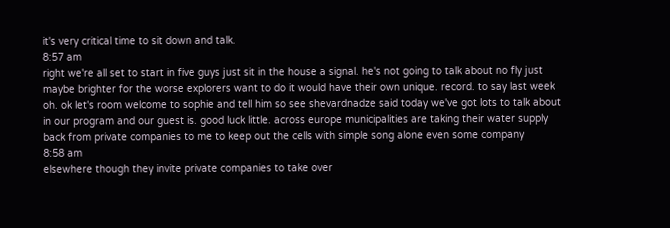it's very critical time to sit down and talk.
8:57 am
right we're all set to start in five guys just sit in the house a signal. he's not going to talk about no fly just maybe brighter for the worse explorers want to do it would have their own unique. record. to say last week oh. ok let's room welcome to sophie and tell him so see shevardnadze said today we've got lots to talk about in our program and our guest is. good luck little. across europe municipalities are taking their water supply back from private companies to me to keep out the cells with simple song alone even some company
8:58 am
elsewhere though they invite private companies to take over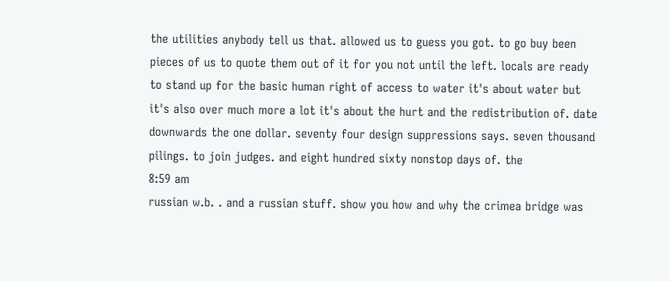the utilities anybody tell us that. allowed us to guess you got. to go buy been pieces of us to quote them out of it for you not until the left. locals are ready to stand up for the basic human right of access to water it's about water but it's also over much more a lot it's about the hurt and the redistribution of. date downwards the one dollar. seventy four design suppressions says. seven thousand pilings. to join judges. and eight hundred sixty nonstop days of. the
8:59 am
russian w.b. . and a russian stuff. show you how and why the crimea bridge was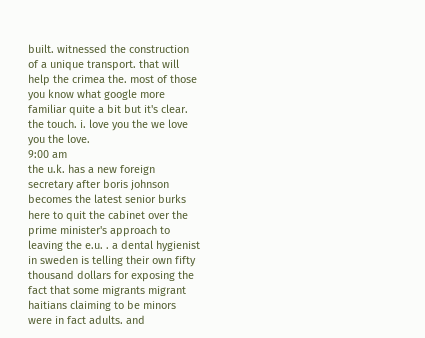built. witnessed the construction of a unique transport. that will help the crimea the. most of those you know what google more familiar quite a bit but it's clear. the touch. i. love you the we love you the love.
9:00 am
the u.k. has a new foreign secretary after boris johnson becomes the latest senior burks here to quit the cabinet over the prime minister's approach to leaving the e.u. . a dental hygienist in sweden is telling their own fifty thousand dollars for exposing the fact that some migrants migrant haitians claiming to be minors were in fact adults. and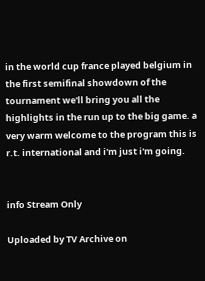in the world cup france played belgium in the first semifinal showdown of the tournament we'll bring you all the highlights in the run up to the big game. a very warm welcome to the program this is r.t. international and i'm just i'm going.


info Stream Only

Uploaded by TV Archive on